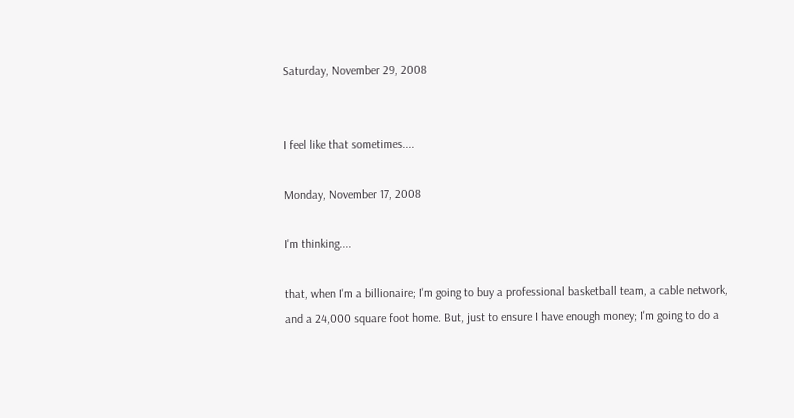Saturday, November 29, 2008


I feel like that sometimes....

Monday, November 17, 2008

I'm thinking....

that, when I'm a billionaire; I'm going to buy a professional basketball team, a cable network, and a 24,000 square foot home. But, just to ensure I have enough money; I'm going to do a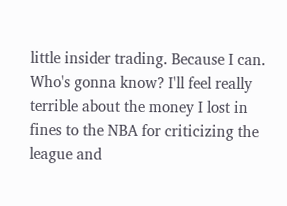little insider trading. Because I can. Who's gonna know? I'll feel really terrible about the money I lost in fines to the NBA for criticizing the league and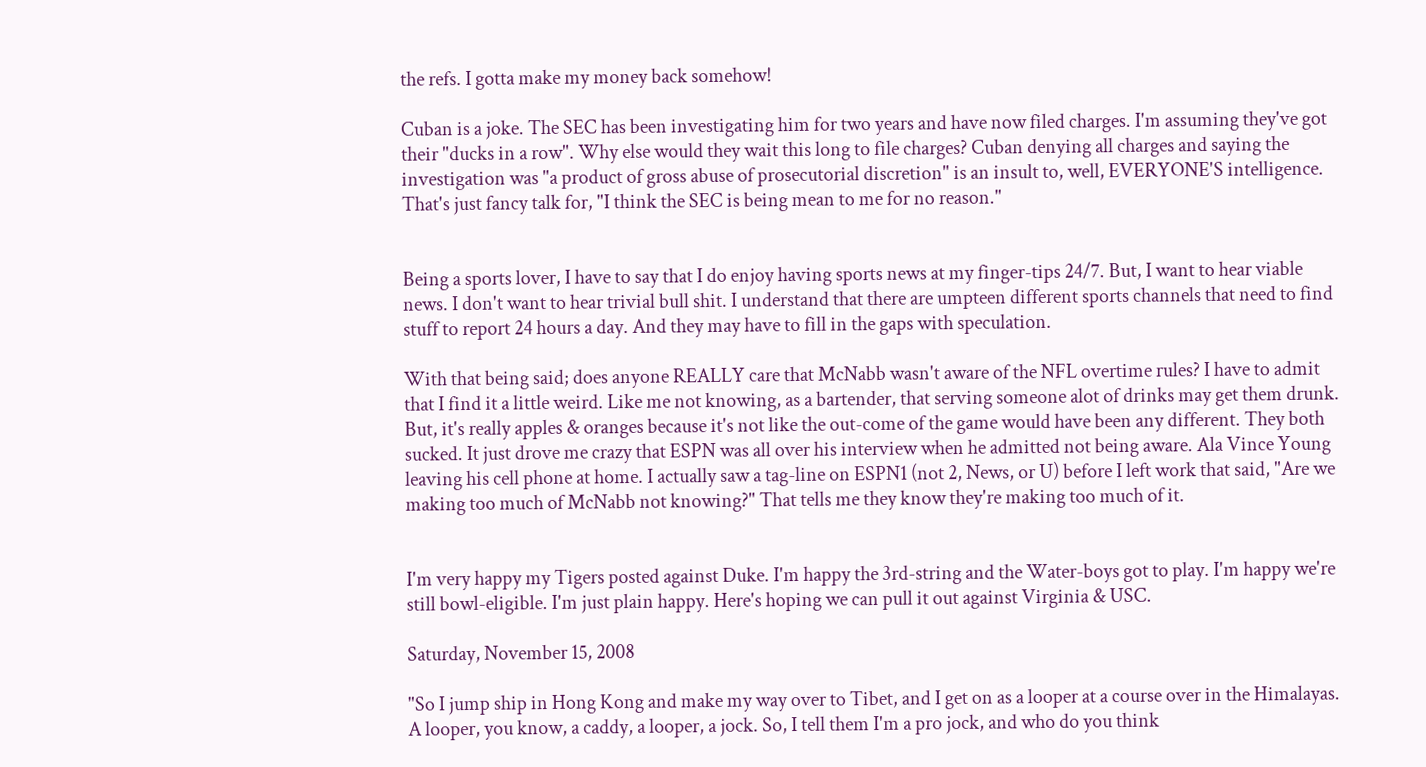the refs. I gotta make my money back somehow!

Cuban is a joke. The SEC has been investigating him for two years and have now filed charges. I'm assuming they've got their "ducks in a row". Why else would they wait this long to file charges? Cuban denying all charges and saying the investigation was "a product of gross abuse of prosecutorial discretion" is an insult to, well, EVERYONE'S intelligence. That's just fancy talk for, "I think the SEC is being mean to me for no reason."


Being a sports lover, I have to say that I do enjoy having sports news at my finger-tips 24/7. But, I want to hear viable news. I don't want to hear trivial bull shit. I understand that there are umpteen different sports channels that need to find stuff to report 24 hours a day. And they may have to fill in the gaps with speculation.

With that being said; does anyone REALLY care that McNabb wasn't aware of the NFL overtime rules? I have to admit that I find it a little weird. Like me not knowing, as a bartender, that serving someone alot of drinks may get them drunk. But, it's really apples & oranges because it's not like the out-come of the game would have been any different. They both sucked. It just drove me crazy that ESPN was all over his interview when he admitted not being aware. Ala Vince Young leaving his cell phone at home. I actually saw a tag-line on ESPN1 (not 2, News, or U) before I left work that said, "Are we making too much of McNabb not knowing?" That tells me they know they're making too much of it.


I'm very happy my Tigers posted against Duke. I'm happy the 3rd-string and the Water-boys got to play. I'm happy we're still bowl-eligible. I'm just plain happy. Here's hoping we can pull it out against Virginia & USC.

Saturday, November 15, 2008

"So I jump ship in Hong Kong and make my way over to Tibet, and I get on as a looper at a course over in the Himalayas. A looper, you know, a caddy, a looper, a jock. So, I tell them I'm a pro jock, and who do you think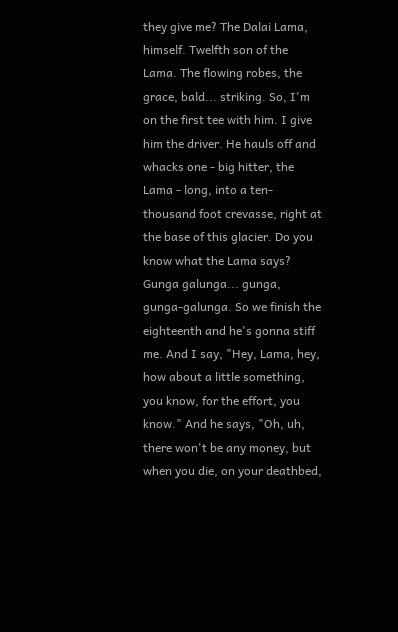they give me? The Dalai Lama, himself. Twelfth son of the Lama. The flowing robes, the grace, bald... striking. So, I'm on the first tee with him. I give him the driver. He hauls off and whacks one - big hitter, the Lama - long, into a ten-thousand foot crevasse, right at the base of this glacier. Do you know what the Lama says? Gunga galunga... gunga, gunga-galunga. So we finish the eighteenth and he's gonna stiff me. And I say, "Hey, Lama, hey, how about a little something, you know, for the effort, you know." And he says, "Oh, uh, there won't be any money, but when you die, on your deathbed,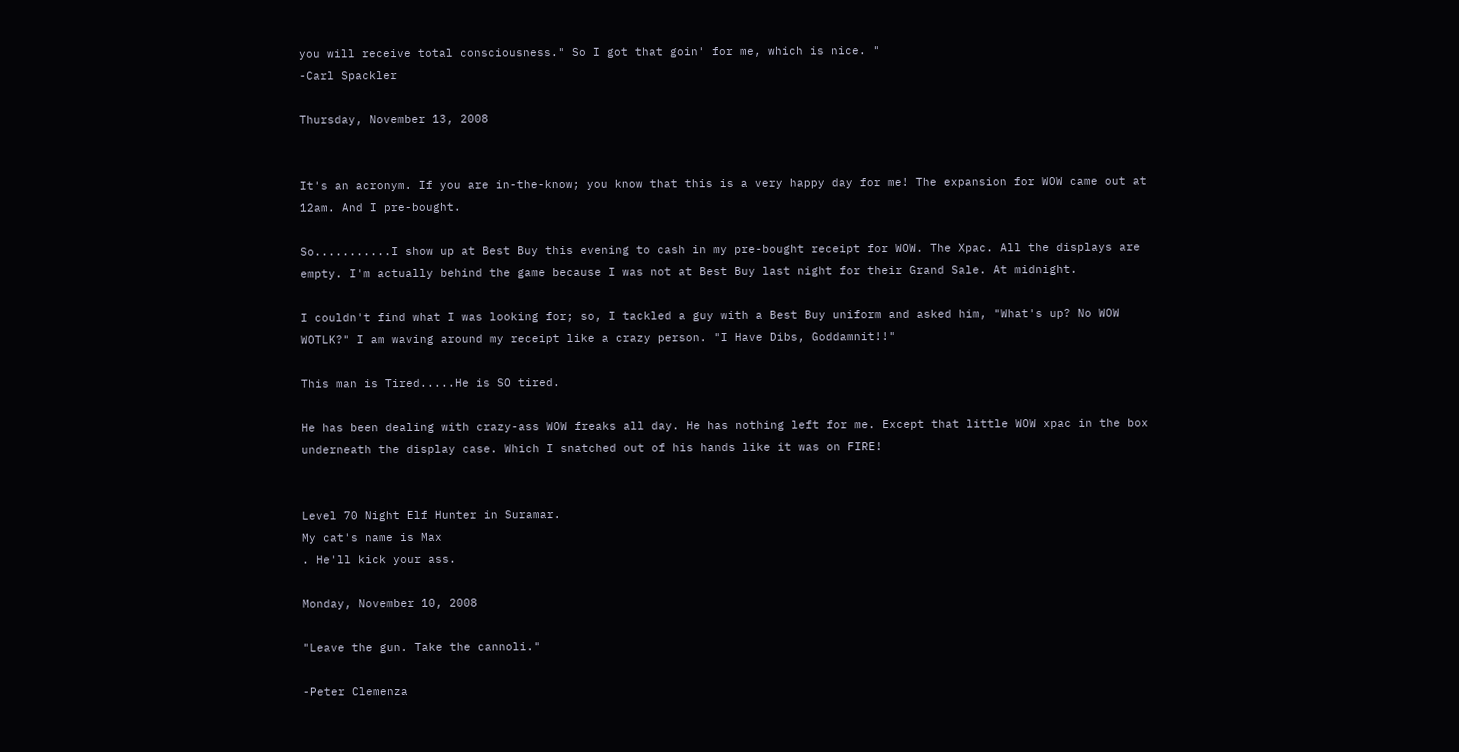you will receive total consciousness." So I got that goin' for me, which is nice. "
-Carl Spackler

Thursday, November 13, 2008


It's an acronym. If you are in-the-know; you know that this is a very happy day for me! The expansion for WOW came out at 12am. And I pre-bought.

So...........I show up at Best Buy this evening to cash in my pre-bought receipt for WOW. The Xpac. All the displays are empty. I'm actually behind the game because I was not at Best Buy last night for their Grand Sale. At midnight.

I couldn't find what I was looking for; so, I tackled a guy with a Best Buy uniform and asked him, "What's up? No WOW WOTLK?" I am waving around my receipt like a crazy person. "I Have Dibs, Goddamnit!!"

This man is Tired.....He is SO tired.

He has been dealing with crazy-ass WOW freaks all day. He has nothing left for me. Except that little WOW xpac in the box underneath the display case. Which I snatched out of his hands like it was on FIRE!


Level 70 Night Elf Hunter in Suramar.
My cat's name is Max
. He'll kick your ass.

Monday, November 10, 2008

"Leave the gun. Take the cannoli."

-Peter Clemenza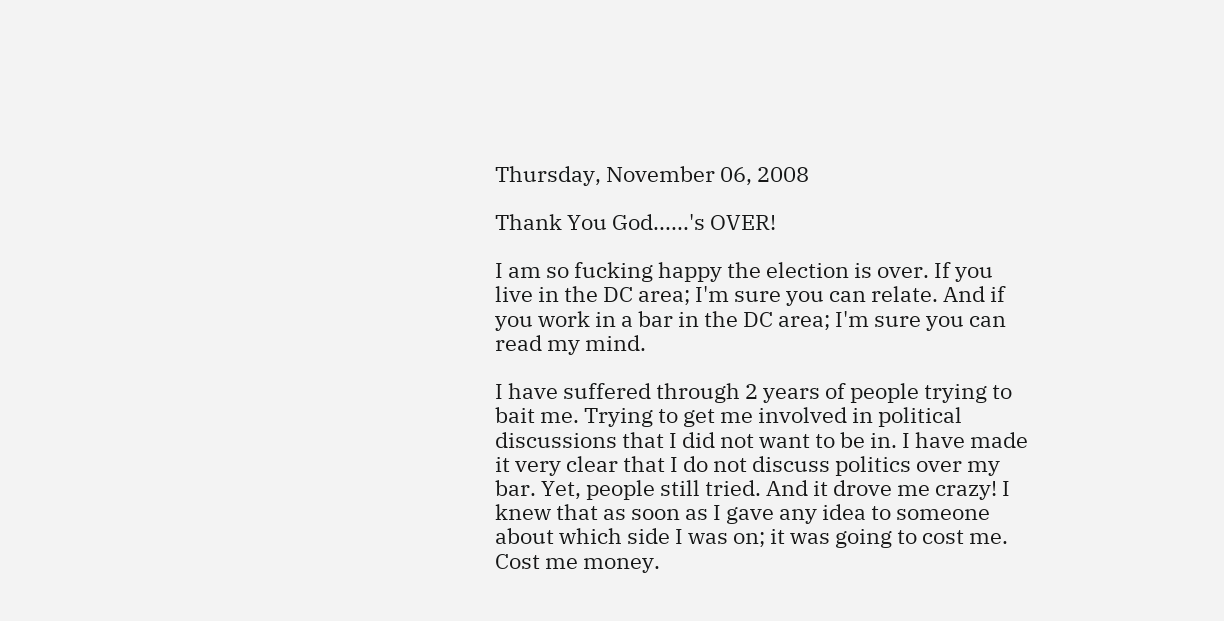Thursday, November 06, 2008

Thank You God......'s OVER!

I am so fucking happy the election is over. If you live in the DC area; I'm sure you can relate. And if you work in a bar in the DC area; I'm sure you can read my mind.

I have suffered through 2 years of people trying to bait me. Trying to get me involved in political discussions that I did not want to be in. I have made it very clear that I do not discuss politics over my bar. Yet, people still tried. And it drove me crazy! I knew that as soon as I gave any idea to someone about which side I was on; it was going to cost me. Cost me money.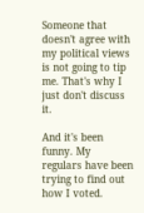Someone that doesn't agree with my political views is not going to tip me. That's why I just don't discuss it.

And it's been funny. My regulars have been trying to find out how I voted.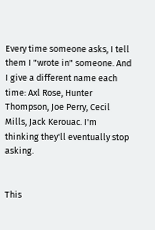Every time someone asks, I tell them I "wrote in" someone. And I give a different name each time: Axl Rose, Hunter Thompson, Joe Perry, Cecil Mills, Jack Kerouac. I'm thinking they'll eventually stop asking.


This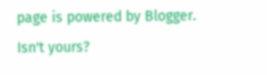page is powered by Blogger. Isn't yours?